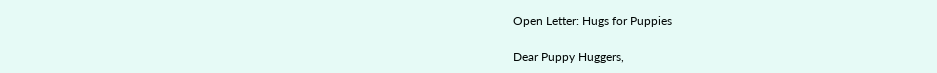Open Letter: Hugs for Puppies

Dear Puppy Huggers,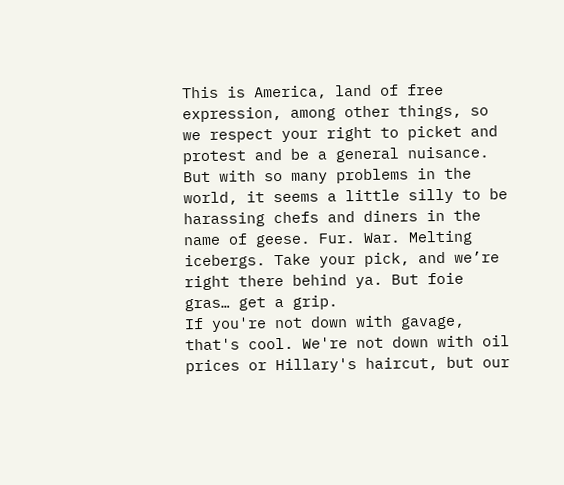This is America, land of free expression, among other things, so we respect your right to picket and protest and be a general nuisance. But with so many problems in the world, it seems a little silly to be harassing chefs and diners in the name of geese. Fur. War. Melting icebergs. Take your pick, and we’re right there behind ya. But foie gras… get a grip.
If you're not down with gavage, that's cool. We're not down with oil prices or Hillary's haircut, but our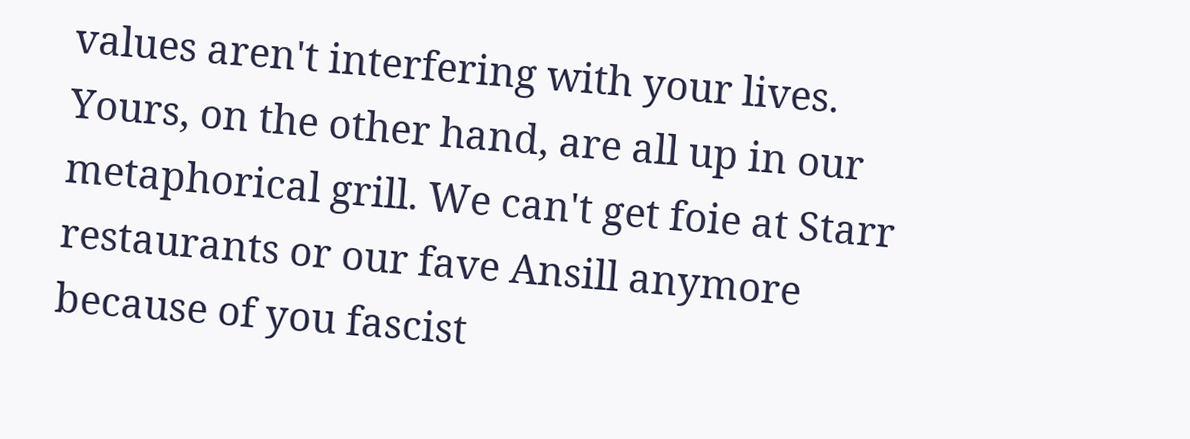values aren't interfering with your lives. Yours, on the other hand, are all up in our metaphorical grill. We can't get foie at Starr restaurants or our fave Ansill anymore because of you fascist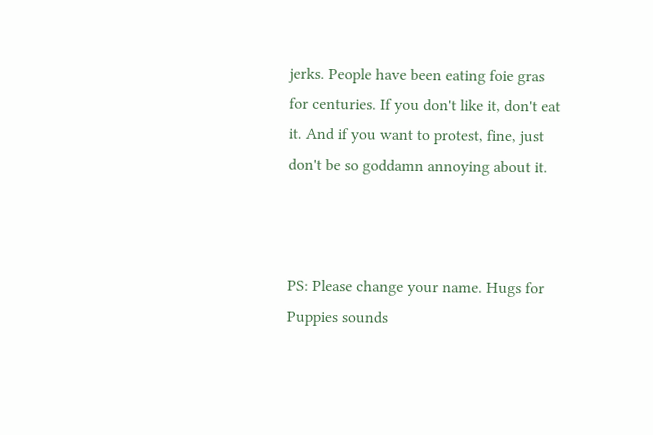jerks. People have been eating foie gras for centuries. If you don't like it, don't eat it. And if you want to protest, fine, just don't be so goddamn annoying about it.



PS: Please change your name. Hugs for Puppies sounds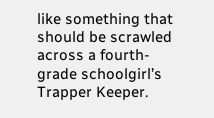like something that should be scrawled across a fourth-grade schoolgirl’s Trapper Keeper.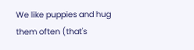We like puppies and hug them often (that's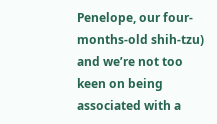Penelope, our four-months-old shih-tzu) and we’re not too keen on being associated with a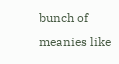bunch of meanies like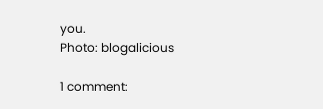you.
Photo: blogalicious

1 comment: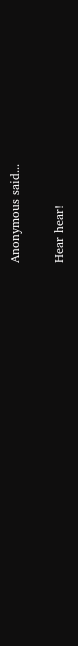Anonymous said...

Hear hear!